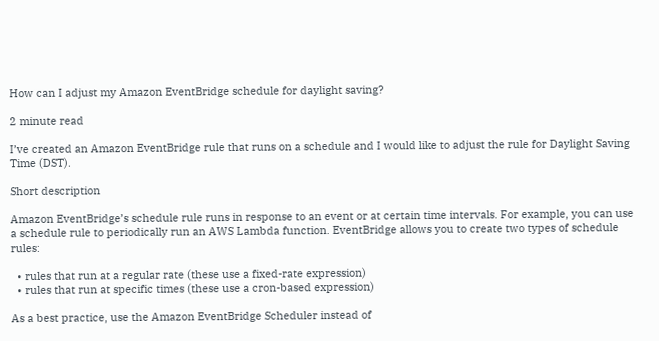How can I adjust my Amazon EventBridge schedule for daylight saving?

2 minute read

I’ve created an Amazon EventBridge rule that runs on a schedule and I would like to adjust the rule for Daylight Saving Time (DST).

Short description

Amazon EventBridge’s schedule rule runs in response to an event or at certain time intervals. For example, you can use a schedule rule to periodically run an AWS Lambda function. EventBridge allows you to create two types of schedule rules:

  • rules that run at a regular rate (these use a fixed-rate expression)
  • rules that run at specific times (these use a cron-based expression)

As a best practice, use the Amazon EventBridge Scheduler instead of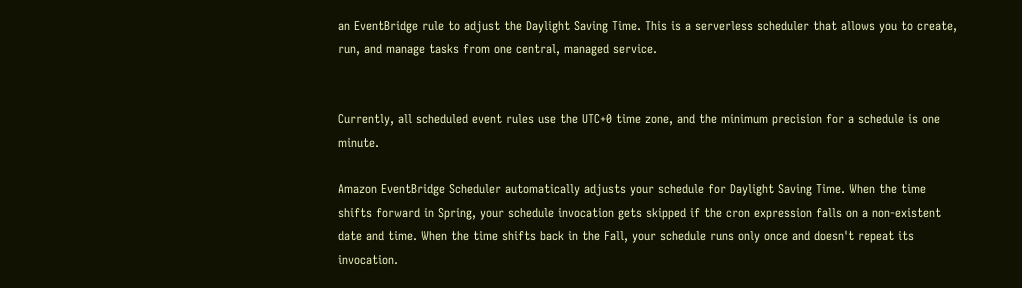an EventBridge rule to adjust the Daylight Saving Time. This is a serverless scheduler that allows you to create, run, and manage tasks from one central, managed service.


Currently, all scheduled event rules use the UTC+0 time zone, and the minimum precision for a schedule is one minute.

Amazon EventBridge Scheduler automatically adjusts your schedule for Daylight Saving Time. When the time shifts forward in Spring, your schedule invocation gets skipped if the cron expression falls on a non-existent date and time. When the time shifts back in the Fall, your schedule runs only once and doesn't repeat its invocation.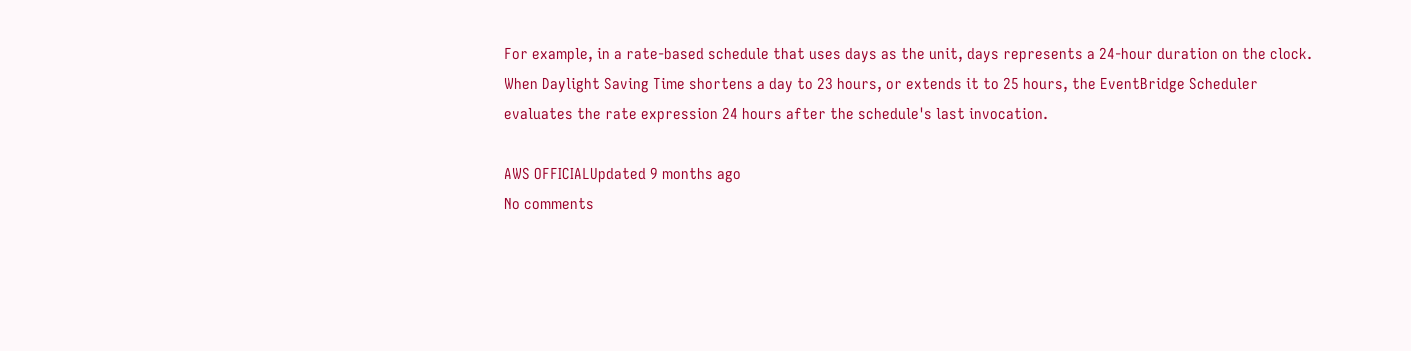For example, in a rate-based schedule that uses days as the unit, days represents a 24-hour duration on the clock. When Daylight Saving Time shortens a day to 23 hours, or extends it to 25 hours, the EventBridge Scheduler evaluates the rate expression 24 hours after the schedule's last invocation.

AWS OFFICIALUpdated 9 months ago
No comments